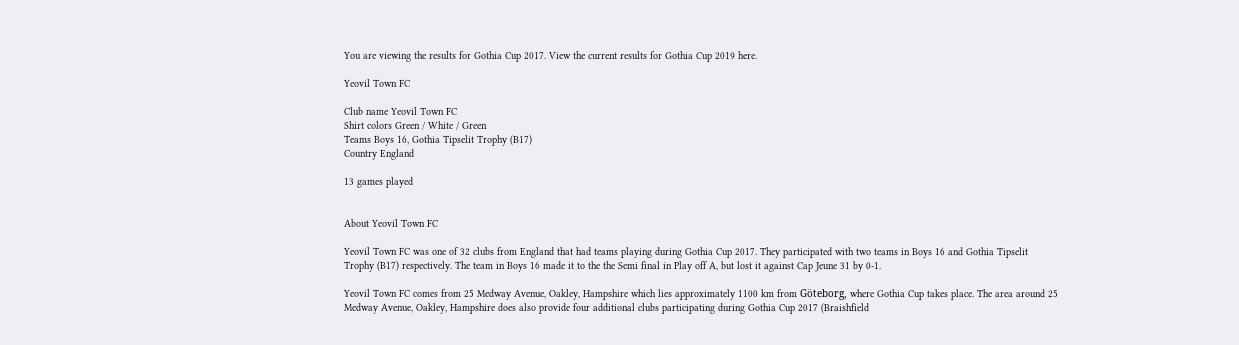You are viewing the results for Gothia Cup 2017. View the current results for Gothia Cup 2019 here.

Yeovil Town FC

Club name Yeovil Town FC
Shirt colors Green / White / Green
Teams Boys 16, Gothia Tipselit Trophy (B17)
Country England

13 games played


About Yeovil Town FC

Yeovil Town FC was one of 32 clubs from England that had teams playing during Gothia Cup 2017. They participated with two teams in Boys 16 and Gothia Tipselit Trophy (B17) respectively. The team in Boys 16 made it to the the Semi final in Play off A, but lost it against Cap Jeune 31 by 0-1.

Yeovil Town FC comes from 25 Medway Avenue, Oakley, Hampshire which lies approximately 1100 km from Göteborg, where Gothia Cup takes place. The area around 25 Medway Avenue, Oakley, Hampshire does also provide four additional clubs participating during Gothia Cup 2017 (Braishfield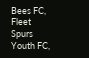Bees FC, Fleet Spurs Youth FC,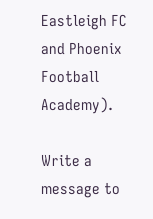Eastleigh FC and Phoenix Football Academy).

Write a message to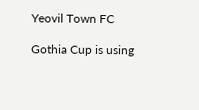Yeovil Town FC

Gothia Cup is using